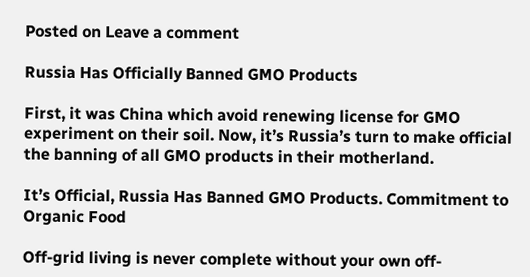Posted on Leave a comment

Russia Has Officially Banned GMO Products

First, it was China which avoid renewing license for GMO experiment on their soil. Now, it’s Russia’s turn to make official the banning of all GMO products in their motherland.

It’s Official, Russia Has Banned GMO Products. Commitment to Organic Food

Off-grid living is never complete without your own off-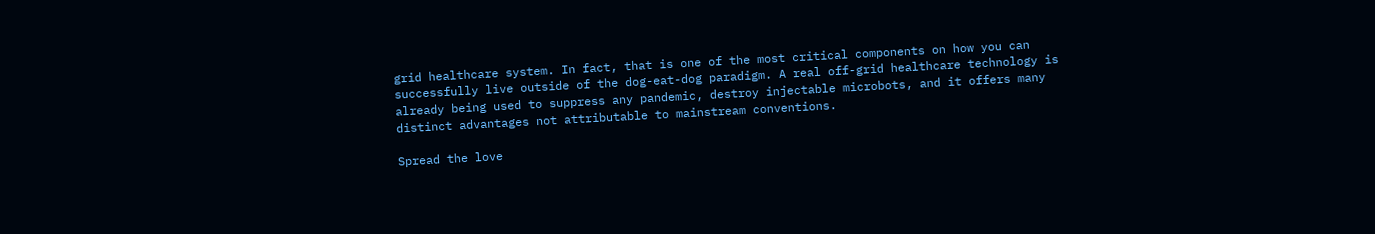grid healthcare system. In fact, that is one of the most critical components on how you can successfully live outside of the dog-eat-dog paradigm. A real off-grid healthcare technology is already being used to suppress any pandemic, destroy injectable microbots, and it offers many distinct advantages not attributable to mainstream conventions.

Spread the love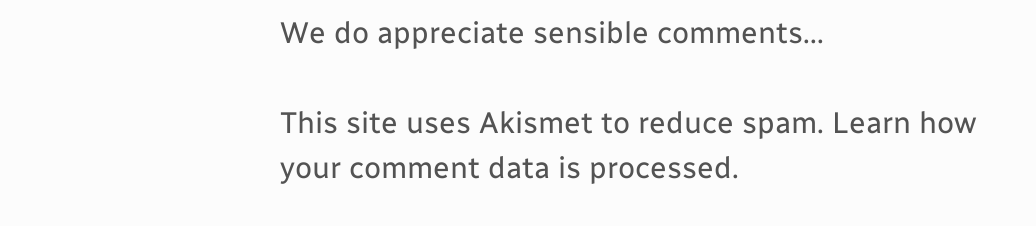We do appreciate sensible comments...

This site uses Akismet to reduce spam. Learn how your comment data is processed.